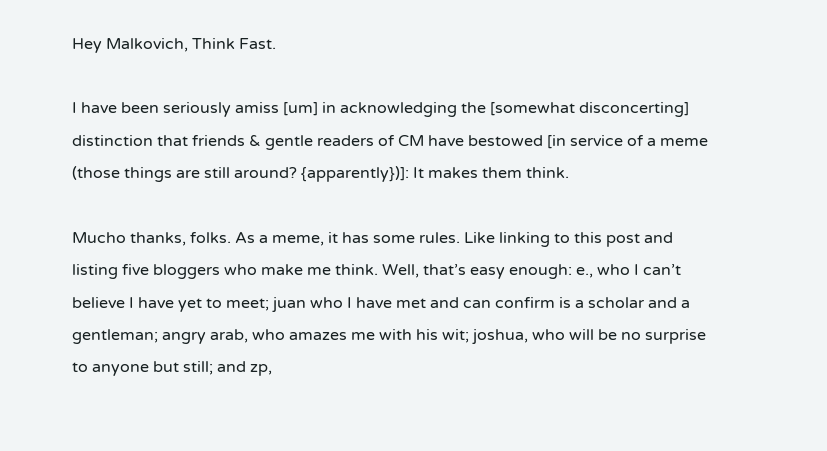Hey Malkovich, Think Fast.

I have been seriously amiss [um] in acknowledging the [somewhat disconcerting] distinction that friends & gentle readers of CM have bestowed [in service of a meme (those things are still around? {apparently})]: It makes them think.

Mucho thanks, folks. As a meme, it has some rules. Like linking to this post and listing five bloggers who make me think. Well, that’s easy enough: e., who I can’t believe I have yet to meet; juan who I have met and can confirm is a scholar and a gentleman; angry arab, who amazes me with his wit; joshua, who will be no surprise to anyone but still; and zp,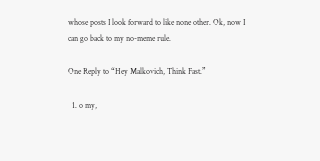whose posts I look forward to like none other. Ok, now I can go back to my no-meme rule.

One Reply to “Hey Malkovich, Think Fast.”

  1. o my,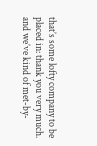that’s some lofty company to be placed in: thank you very much. and we’ve kind of met-by-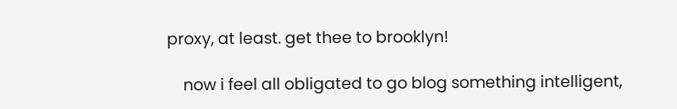proxy, at least. get thee to brooklyn!

    now i feel all obligated to go blog something intelligent,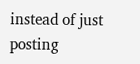instead of just posting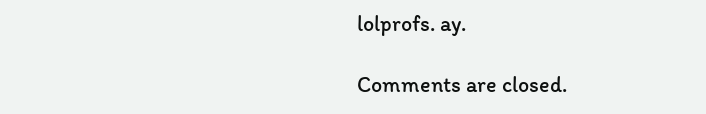lolprofs. ay.

Comments are closed.